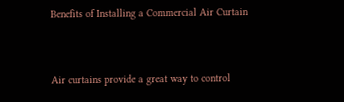Benefits of Installing a Commercial Air Curtain


Air curtains provide a great way to control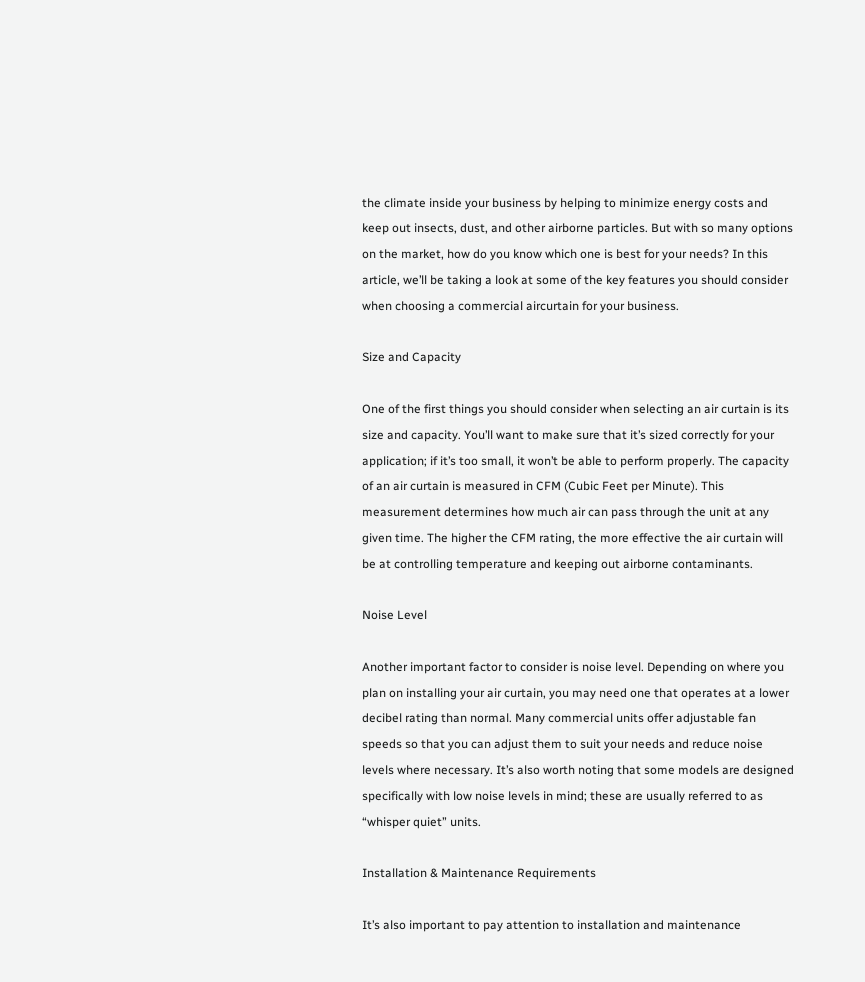the climate inside your business by helping to minimize energy costs and keep out insects, dust, and other airborne particles. But with so many options on the market, how do you know which one is best for your needs? In this article, we’ll be taking a look at some of the key features you should consider when choosing a commercial aircurtain for your business.

Size and Capacity

One of the first things you should consider when selecting an air curtain is its size and capacity. You’ll want to make sure that it’s sized correctly for your application; if it’s too small, it won’t be able to perform properly. The capacity of an air curtain is measured in CFM (Cubic Feet per Minute). This measurement determines how much air can pass through the unit at any given time. The higher the CFM rating, the more effective the air curtain will be at controlling temperature and keeping out airborne contaminants.

Noise Level

Another important factor to consider is noise level. Depending on where you plan on installing your air curtain, you may need one that operates at a lower decibel rating than normal. Many commercial units offer adjustable fan speeds so that you can adjust them to suit your needs and reduce noise levels where necessary. It’s also worth noting that some models are designed specifically with low noise levels in mind; these are usually referred to as “whisper quiet” units.

Installation & Maintenance Requirements

It’s also important to pay attention to installation and maintenance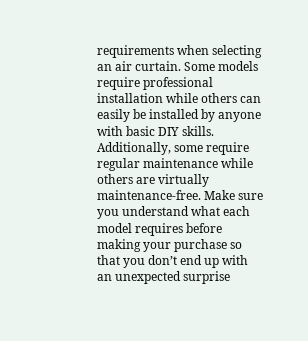requirements when selecting an air curtain. Some models require professional installation while others can easily be installed by anyone with basic DIY skills. Additionally, some require regular maintenance while others are virtually maintenance-free. Make sure you understand what each model requires before making your purchase so that you don’t end up with an unexpected surprise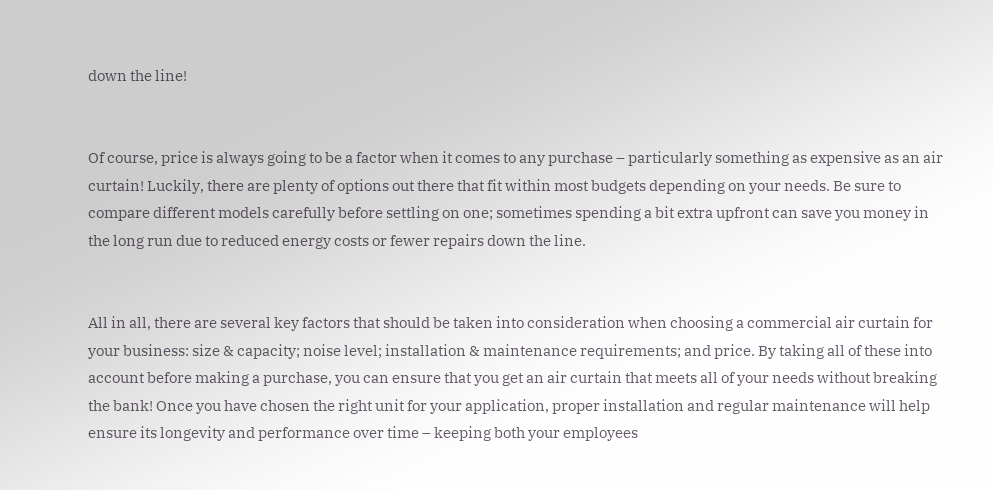down the line!


Of course, price is always going to be a factor when it comes to any purchase – particularly something as expensive as an air curtain! Luckily, there are plenty of options out there that fit within most budgets depending on your needs. Be sure to compare different models carefully before settling on one; sometimes spending a bit extra upfront can save you money in the long run due to reduced energy costs or fewer repairs down the line.


All in all, there are several key factors that should be taken into consideration when choosing a commercial air curtain for your business: size & capacity; noise level; installation & maintenance requirements; and price. By taking all of these into account before making a purchase, you can ensure that you get an air curtain that meets all of your needs without breaking the bank! Once you have chosen the right unit for your application, proper installation and regular maintenance will help ensure its longevity and performance over time – keeping both your employees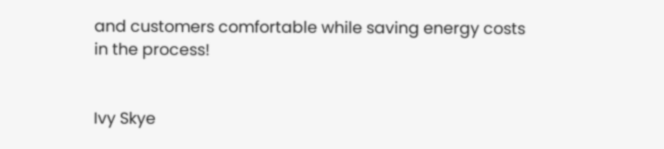and customers comfortable while saving energy costs in the process!


Ivy Skye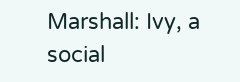Marshall: Ivy, a social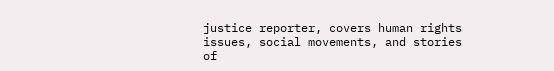justice reporter, covers human rights issues, social movements, and stories of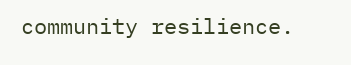community resilience.